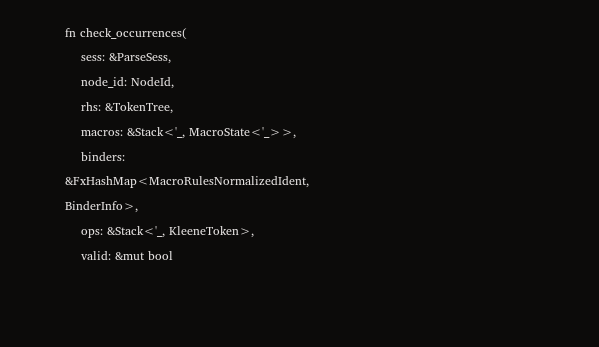fn check_occurrences(
    sess: &ParseSess,
    node_id: NodeId,
    rhs: &TokenTree,
    macros: &Stack<'_, MacroState<'_>>,
    binders: &FxHashMap<MacroRulesNormalizedIdent, BinderInfo>,
    ops: &Stack<'_, KleeneToken>,
    valid: &mut bool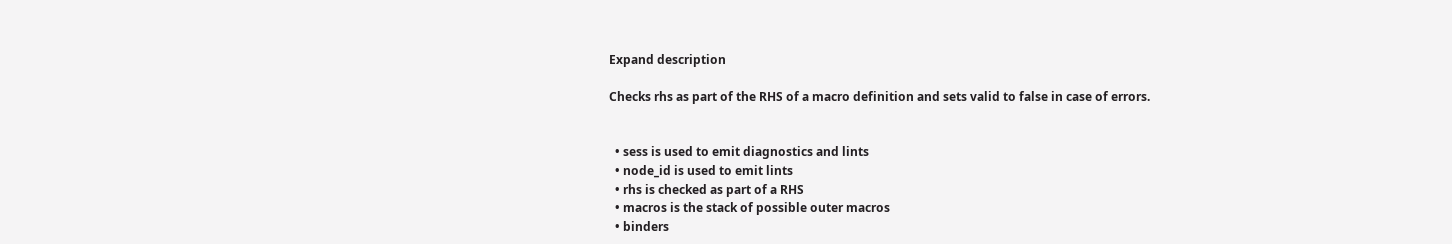Expand description

Checks rhs as part of the RHS of a macro definition and sets valid to false in case of errors.


  • sess is used to emit diagnostics and lints
  • node_id is used to emit lints
  • rhs is checked as part of a RHS
  • macros is the stack of possible outer macros
  • binders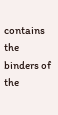contains the binders of the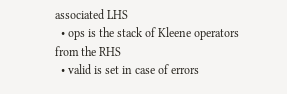associated LHS
  • ops is the stack of Kleene operators from the RHS
  • valid is set in case of errors